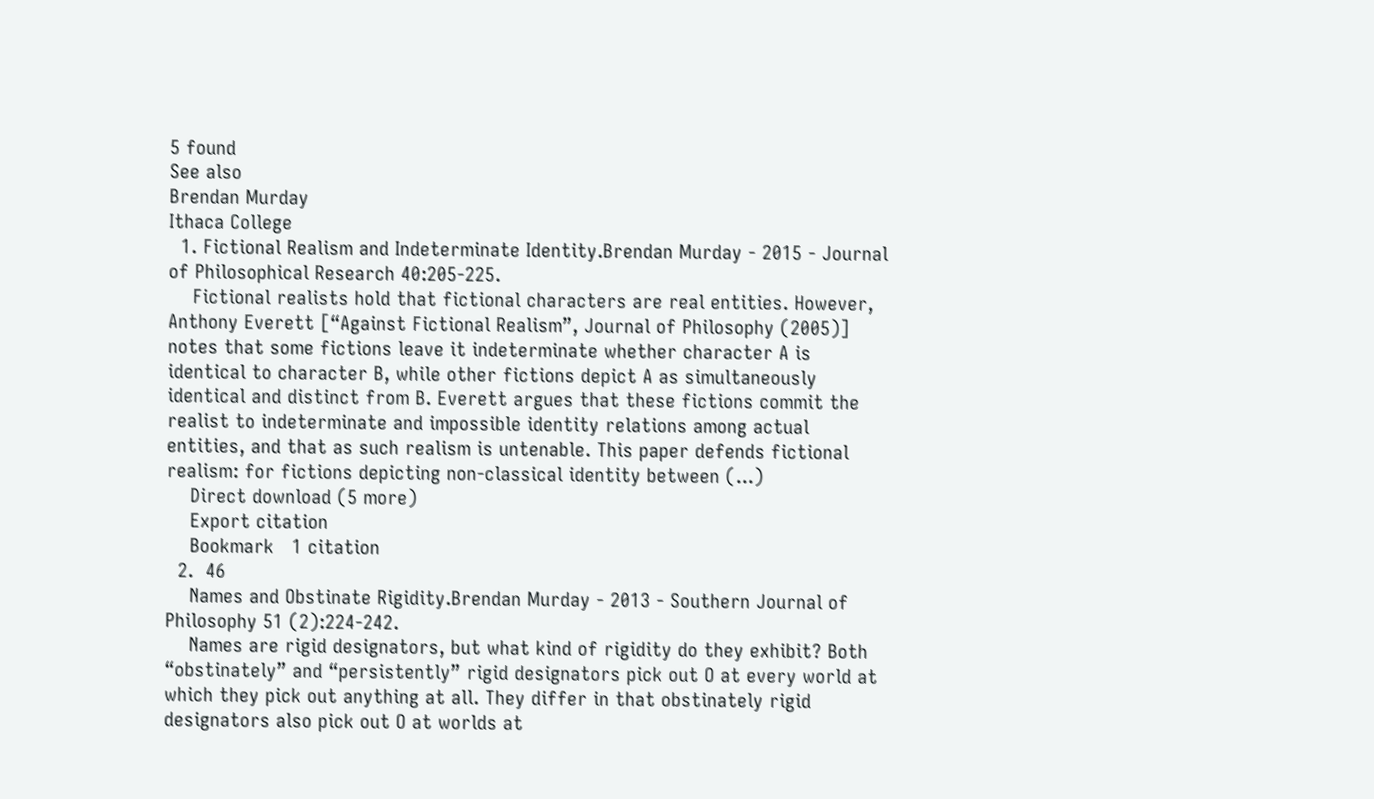5 found
See also
Brendan Murday
Ithaca College
  1. Fictional Realism and Indeterminate Identity.Brendan Murday - 2015 - Journal of Philosophical Research 40:205-225.
    Fictional realists hold that fictional characters are real entities. However, Anthony Everett [“Against Fictional Realism”, Journal of Philosophy (2005)] notes that some fictions leave it indeterminate whether character A is identical to character B, while other fictions depict A as simultaneously identical and distinct from B. Everett argues that these fictions commit the realist to indeterminate and impossible identity relations among actual entities, and that as such realism is untenable. This paper defends fictional realism: for fictions depicting non-classical identity between (...)
    Direct download (5 more)
    Export citation
    Bookmark   1 citation
  2.  46
    Names and Obstinate Rigidity.Brendan Murday - 2013 - Southern Journal of Philosophy 51 (2):224-242.
    Names are rigid designators, but what kind of rigidity do they exhibit? Both “obstinately” and “persistently” rigid designators pick out O at every world at which they pick out anything at all. They differ in that obstinately rigid designators also pick out O at worlds at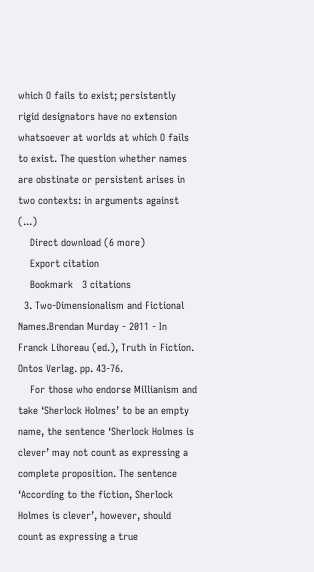which O fails to exist; persistently rigid designators have no extension whatsoever at worlds at which O fails to exist. The question whether names are obstinate or persistent arises in two contexts: in arguments against (...)
    Direct download (6 more)
    Export citation
    Bookmark   3 citations
  3. Two-Dimensionalism and Fictional Names.Brendan Murday - 2011 - In Franck Lihoreau (ed.), Truth in Fiction. Ontos Verlag. pp. 43-76.
    For those who endorse Millianism and take ‘Sherlock Holmes’ to be an empty name, the sentence ‘Sherlock Holmes is clever’ may not count as expressing a complete proposition. The sentence ‘According to the fiction, Sherlock Holmes is clever’, however, should count as expressing a true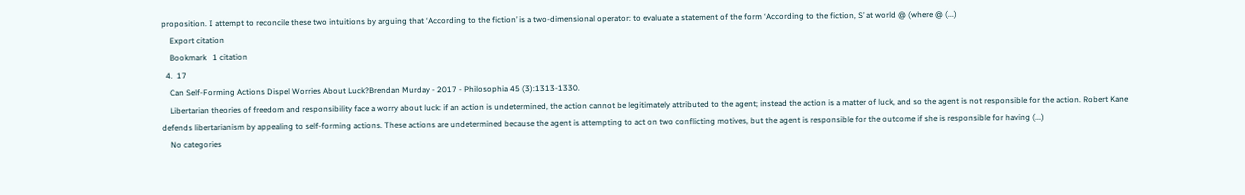proposition. I attempt to reconcile these two intuitions by arguing that ‘According to the fiction’ is a two-dimensional operator: to evaluate a statement of the form ‘According to the fiction, S’ at world @ (where @ (...)
    Export citation
    Bookmark   1 citation
  4.  17
    Can Self-Forming Actions Dispel Worries About Luck?Brendan Murday - 2017 - Philosophia 45 (3):1313-1330.
    Libertarian theories of freedom and responsibility face a worry about luck: if an action is undetermined, the action cannot be legitimately attributed to the agent; instead the action is a matter of luck, and so the agent is not responsible for the action. Robert Kane defends libertarianism by appealing to self-forming actions. These actions are undetermined because the agent is attempting to act on two conflicting motives, but the agent is responsible for the outcome if she is responsible for having (...)
    No categories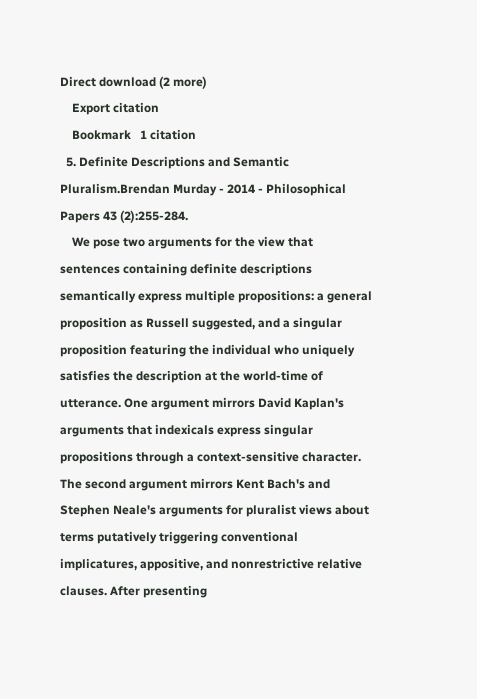Direct download (2 more)
    Export citation
    Bookmark   1 citation
  5. Definite Descriptions and Semantic Pluralism.Brendan Murday - 2014 - Philosophical Papers 43 (2):255-284.
    We pose two arguments for the view that sentences containing definite descriptions semantically express multiple propositions: a general proposition as Russell suggested, and a singular proposition featuring the individual who uniquely satisfies the description at the world-time of utterance. One argument mirrors David Kaplan's arguments that indexicals express singular propositions through a context-sensitive character. The second argument mirrors Kent Bach's and Stephen Neale's arguments for pluralist views about terms putatively triggering conventional implicatures, appositive, and nonrestrictive relative clauses. After presenting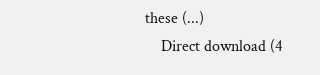these (...)
    Direct download (4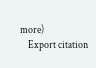more)
    Export citation